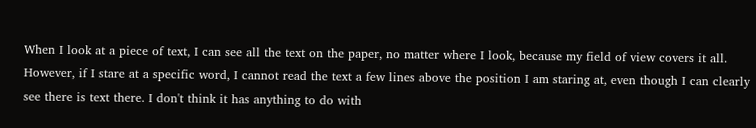When I look at a piece of text, I can see all the text on the paper, no matter where I look, because my field of view covers it all. However, if I stare at a specific word, I cannot read the text a few lines above the position I am staring at, even though I can clearly see there is text there. I don't think it has anything to do with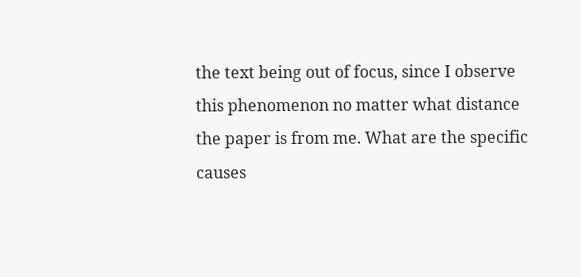the text being out of focus, since I observe this phenomenon no matter what distance the paper is from me. What are the specific causes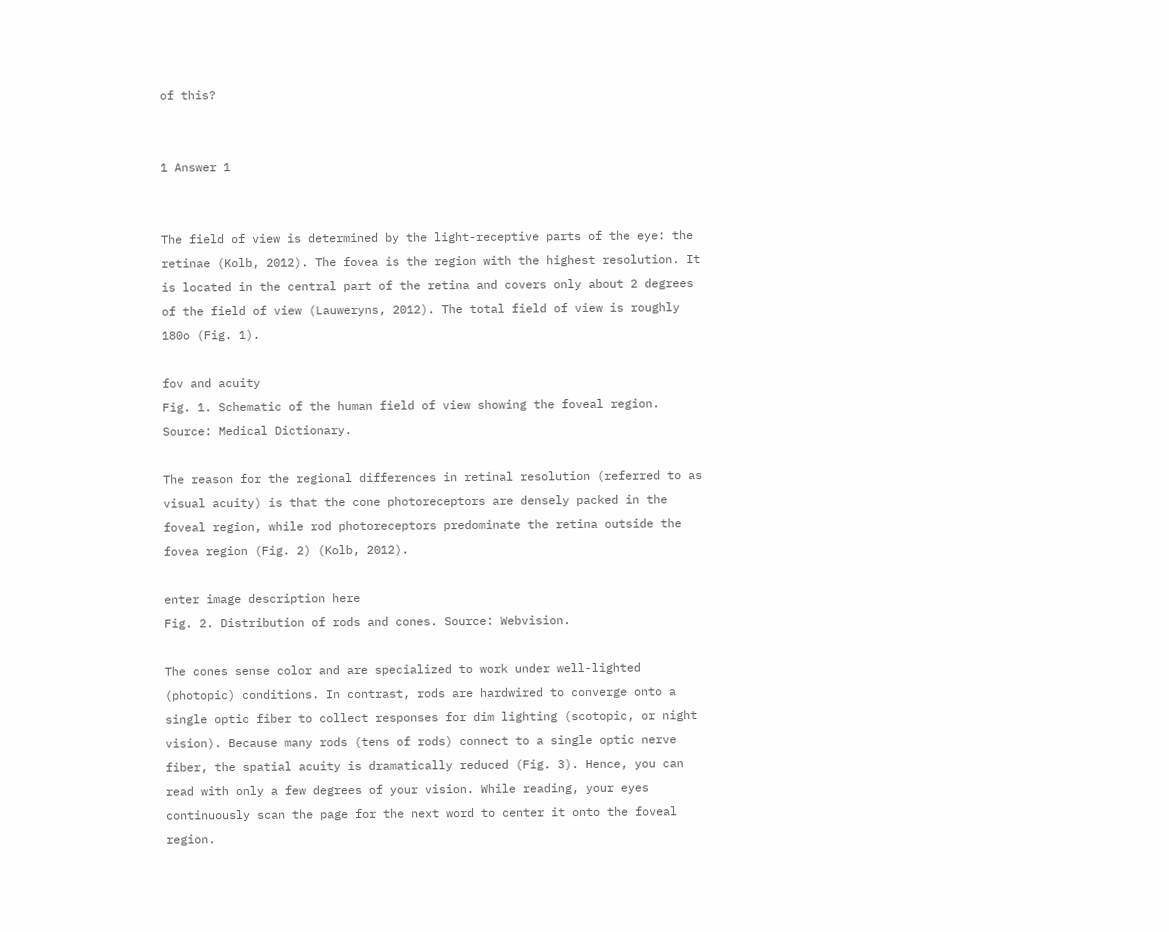of this?


1 Answer 1


The field of view is determined by the light-receptive parts of the eye: the retinae (Kolb, 2012). The fovea is the region with the highest resolution. It is located in the central part of the retina and covers only about 2 degrees of the field of view (Lauweryns, 2012). The total field of view is roughly 180o (Fig. 1).

fov and acuity
Fig. 1. Schematic of the human field of view showing the foveal region. Source: Medical Dictionary.

The reason for the regional differences in retinal resolution (referred to as visual acuity) is that the cone photoreceptors are densely packed in the foveal region, while rod photoreceptors predominate the retina outside the fovea region (Fig. 2) (Kolb, 2012).

enter image description here
Fig. 2. Distribution of rods and cones. Source: Webvision.

The cones sense color and are specialized to work under well-lighted (photopic) conditions. In contrast, rods are hardwired to converge onto a single optic fiber to collect responses for dim lighting (scotopic, or night vision). Because many rods (tens of rods) connect to a single optic nerve fiber, the spatial acuity is dramatically reduced (Fig. 3). Hence, you can read with only a few degrees of your vision. While reading, your eyes continuously scan the page for the next word to center it onto the foveal region.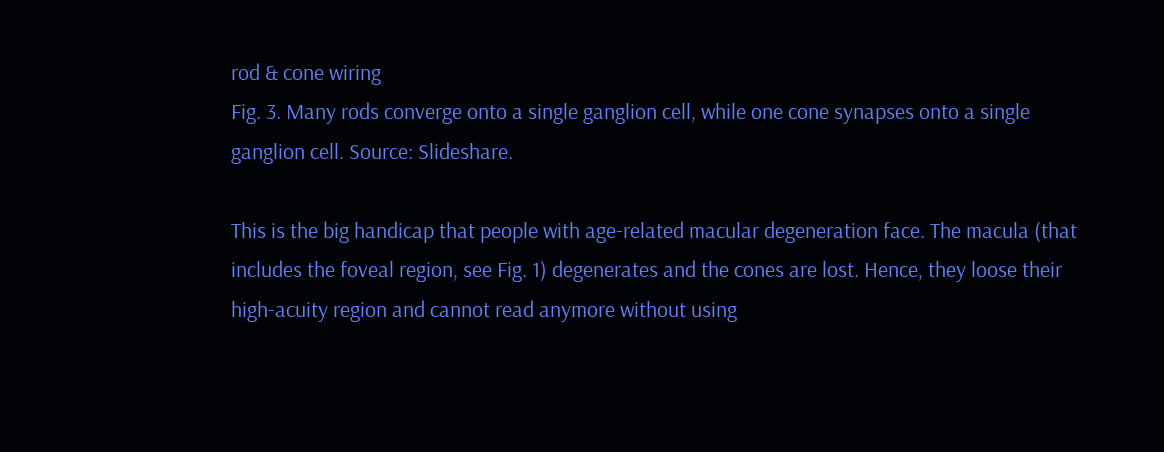rod & cone wiring
Fig. 3. Many rods converge onto a single ganglion cell, while one cone synapses onto a single ganglion cell. Source: Slideshare.

This is the big handicap that people with age-related macular degeneration face. The macula (that includes the foveal region, see Fig. 1) degenerates and the cones are lost. Hence, they loose their high-acuity region and cannot read anymore without using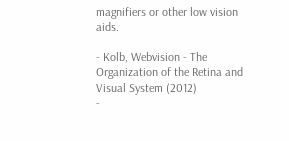magnifiers or other low vision aids.

- Kolb, Webvision - The Organization of the Retina and Visual System (2012)
-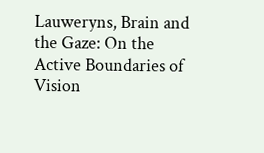Lauweryns, Brain and the Gaze: On the Active Boundaries of Vision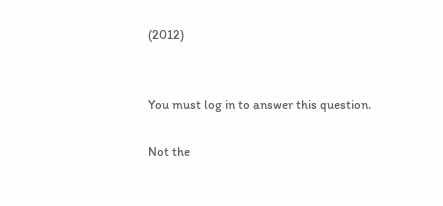(2012)


You must log in to answer this question.

Not the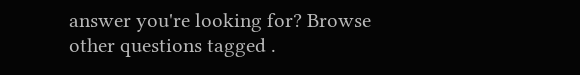answer you're looking for? Browse other questions tagged .